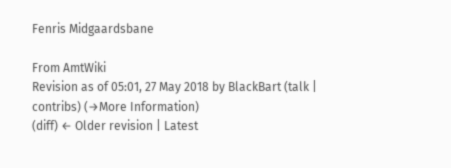Fenris Midgaardsbane

From AmtWiki
Revision as of 05:01, 27 May 2018 by BlackBart (talk | contribs) (→More Information)
(diff) ← Older revision | Latest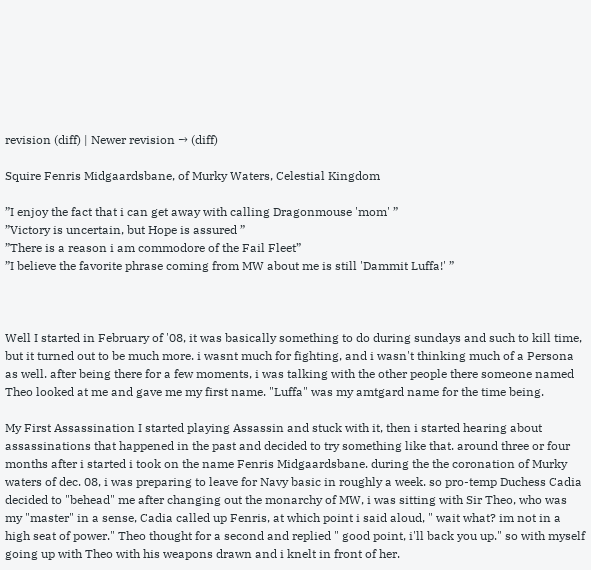revision (diff) | Newer revision → (diff)

Squire Fenris Midgaardsbane, of Murky Waters, Celestial Kingdom

”I enjoy the fact that i can get away with calling Dragonmouse 'mom' ”
”Victory is uncertain, but Hope is assured ”
”There is a reason i am commodore of the Fail Fleet”
”I believe the favorite phrase coming from MW about me is still 'Dammit Luffa!' ”



Well I started in February of '08, it was basically something to do during sundays and such to kill time, but it turned out to be much more. i wasnt much for fighting, and i wasn't thinking much of a Persona as well. after being there for a few moments, i was talking with the other people there someone named Theo looked at me and gave me my first name. "Luffa" was my amtgard name for the time being.

My First Assassination I started playing Assassin and stuck with it, then i started hearing about assassinations that happened in the past and decided to try something like that. around three or four months after i started i took on the name Fenris Midgaardsbane. during the the coronation of Murky waters of dec. 08, i was preparing to leave for Navy basic in roughly a week. so pro-temp Duchess Cadia decided to "behead" me after changing out the monarchy of MW, i was sitting with Sir Theo, who was my "master" in a sense, Cadia called up Fenris, at which point i said aloud, " wait what? im not in a high seat of power." Theo thought for a second and replied " good point, i'll back you up." so with myself going up with Theo with his weapons drawn and i knelt in front of her.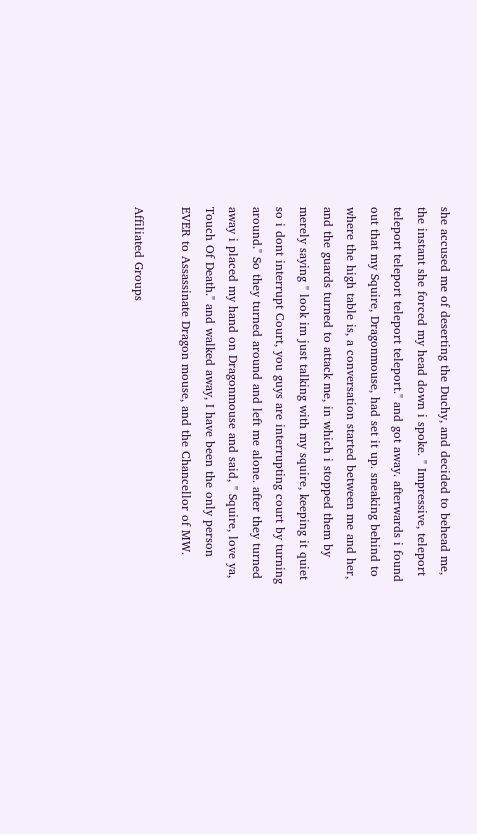she accused me of deserting the Duchy, and decided to behead me, the instant she forced my head down i spoke. " Impressive, teleport teleport teleport teleport teleport." and got away. afterwards i found out that my Squire, Dragonmouse, had set it up. sneaking behind to where the high table is, a conversation started between me and her, and the guards turned to attack me, in which i stopped them by merely saying " look im just talking with my squire, keeping it quiet so i dont interrupt Court, you guys are interrupting court by turning around." So they turned around and left me alone. after they turned away i placed my hand on Dragonmouse and said, " Squire, love ya, Touch Of Death." and walked away, I have been the only person EVER to Assassinate Dragon mouse, and the Chancellor of MW.

Affiliated Groups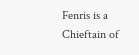Fenris is a Chieftain of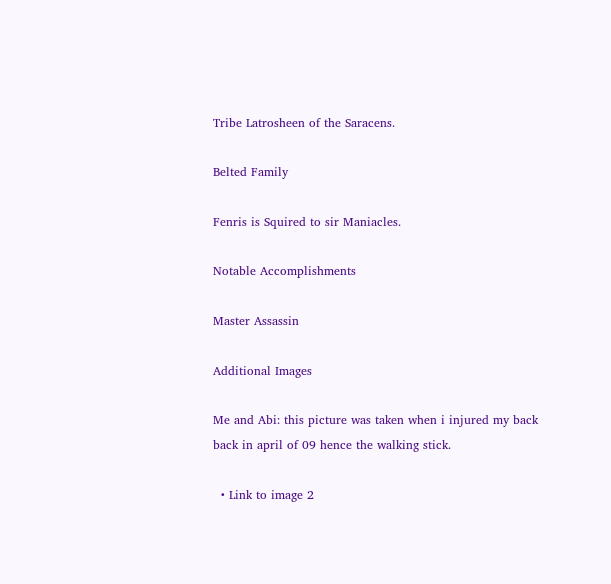Tribe Latrosheen of the Saracens.

Belted Family

Fenris is Squired to sir Maniacles.

Notable Accomplishments

Master Assassin

Additional Images

Me and Abi: this picture was taken when i injured my back back in april of 09 hence the walking stick.

  • Link to image 2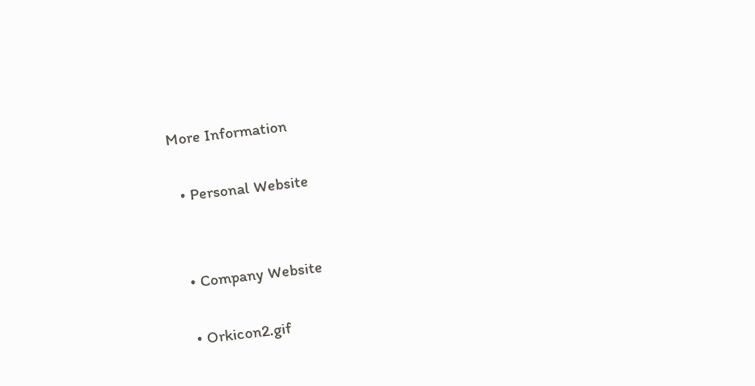More Information

  • Personal Website


  • Company Website

  • Orkicon2.gif